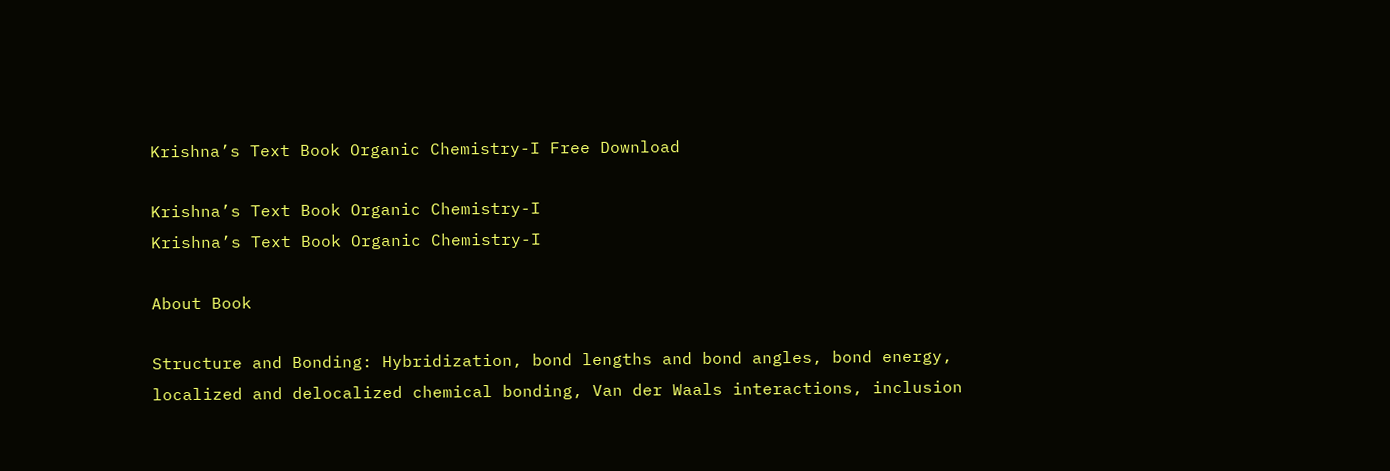Krishna’s Text Book Organic Chemistry-I Free Download

Krishna’s Text Book Organic Chemistry-I
Krishna’s Text Book Organic Chemistry-I

About Book

Structure and Bonding: Hybridization, bond lengths and bond angles, bond energy, localized and delocalized chemical bonding, Van der Waals interactions, inclusion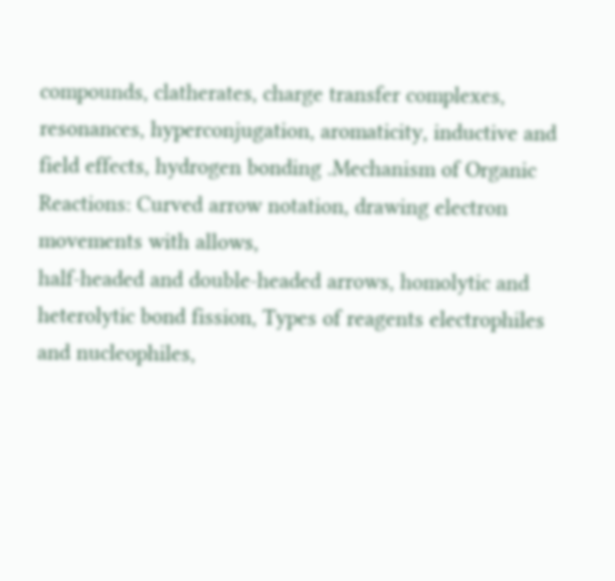compounds, clatherates, charge transfer complexes, resonances, hyperconjugation, aromaticity, inductive and field effects, hydrogen bonding .Mechanism of Organic Reactions: Curved arrow notation, drawing electron movements with allows,
half-headed and double-headed arrows, homolytic and heterolytic bond fission, Types of reagents electrophiles and nucleophiles,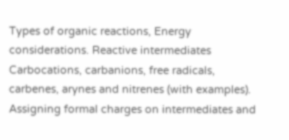Types of organic reactions, Energy considerations. Reactive intermediates Carbocations, carbanions, free radicals, carbenes, arynes and nitrenes (with examples). Assigning formal charges on intermediates and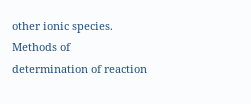other ionic species. Methods of determination of reaction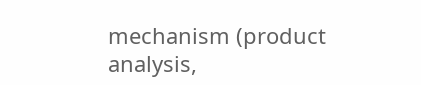mechanism (product analysis,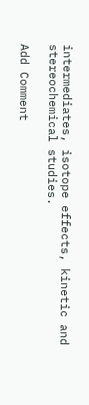intermediates, isotope effects, kinetic and stereochemical studies.

Add Comment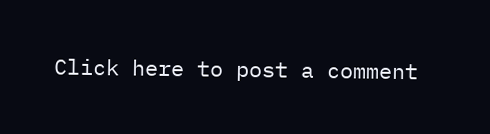Click here to post a comment